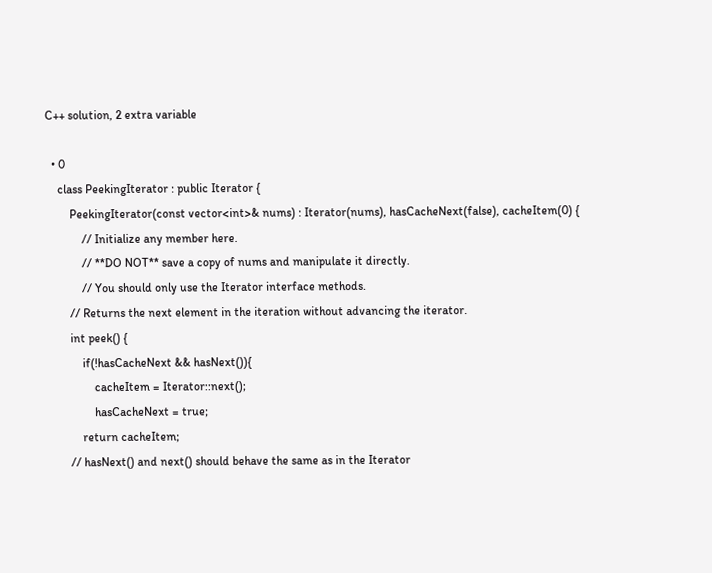C++ solution, 2 extra variable

  • 0
    class PeekingIterator : public Iterator {
        PeekingIterator(const vector<int>& nums) : Iterator(nums), hasCacheNext(false), cacheItem(0) {
            // Initialize any member here.
            // **DO NOT** save a copy of nums and manipulate it directly.
            // You should only use the Iterator interface methods.
        // Returns the next element in the iteration without advancing the iterator.
        int peek() {
            if(!hasCacheNext && hasNext()){
                cacheItem = Iterator::next();
                hasCacheNext = true;
            return cacheItem;
        // hasNext() and next() should behave the same as in the Iterator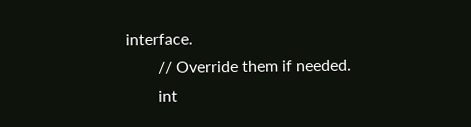interface.
        // Override them if needed.
        int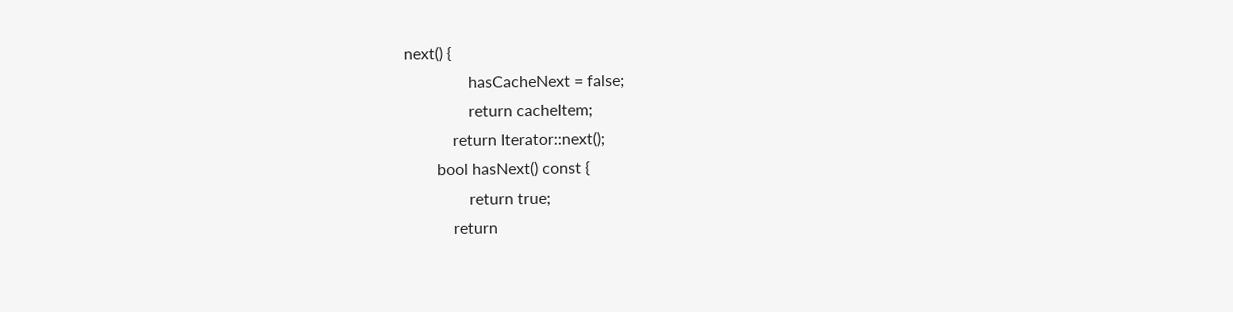next() {
                hasCacheNext = false;
                return cacheItem;
            return Iterator::next();
        bool hasNext() const {
                return true;
            return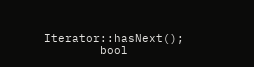Iterator::hasNext();
        bool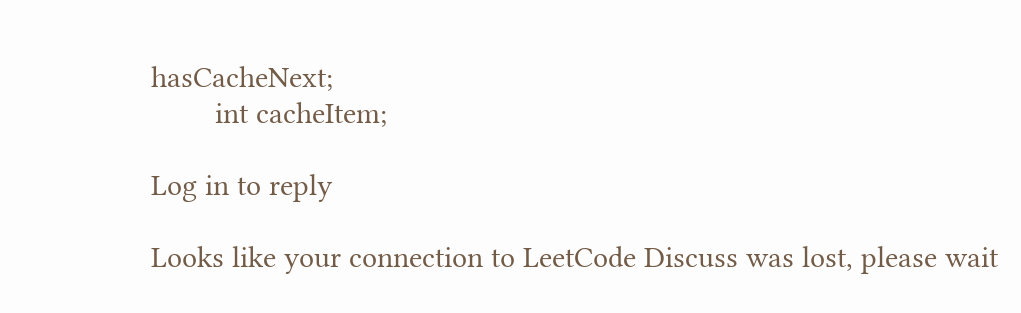hasCacheNext;
        int cacheItem;

Log in to reply

Looks like your connection to LeetCode Discuss was lost, please wait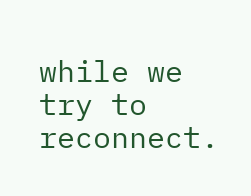while we try to reconnect.